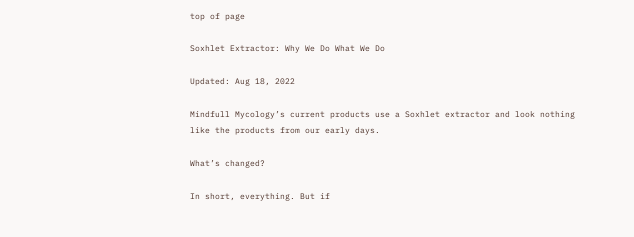top of page

Soxhlet Extractor: Why We Do What We Do

Updated: Aug 18, 2022

Mindfull Mycology’s current products use a Soxhlet extractor and look nothing like the products from our early days.

What’s changed?

In short, everything. But if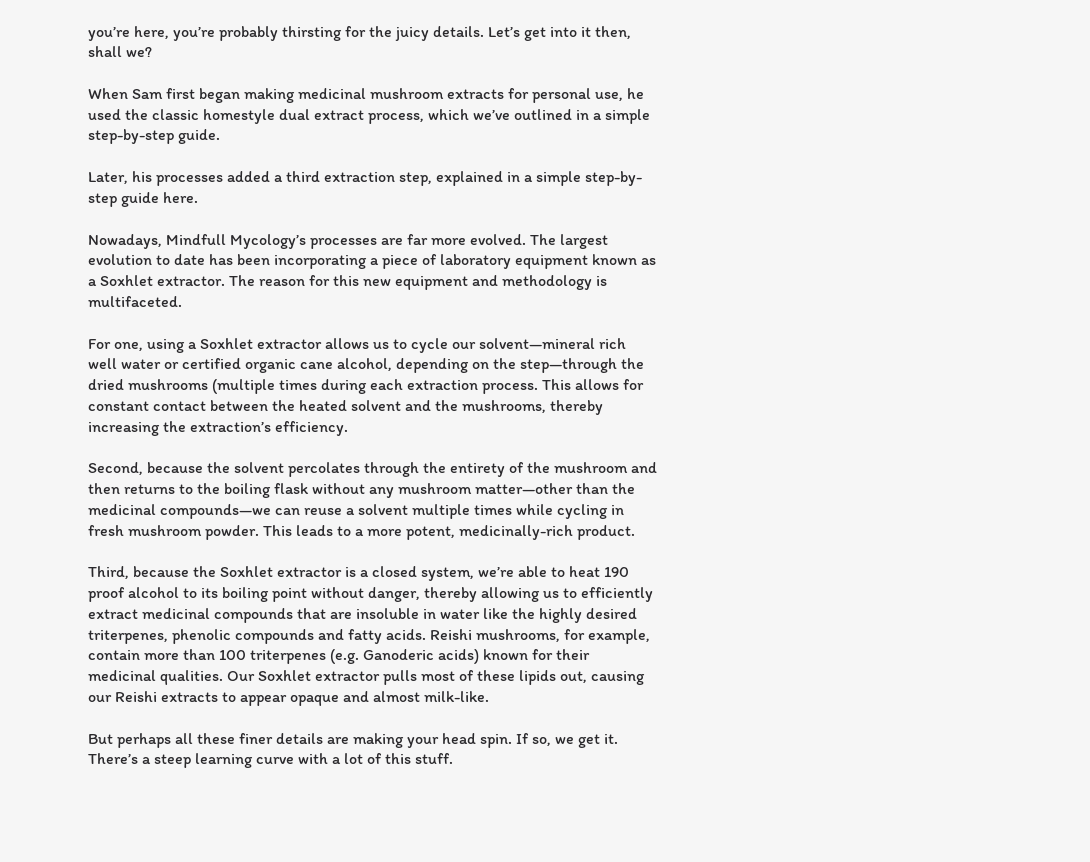you’re here, you’re probably thirsting for the juicy details. Let’s get into it then, shall we?

When Sam first began making medicinal mushroom extracts for personal use, he used the classic homestyle dual extract process, which we’ve outlined in a simple step-by-step guide.

Later, his processes added a third extraction step, explained in a simple step-by-step guide here.

Nowadays, Mindfull Mycology’s processes are far more evolved. The largest evolution to date has been incorporating a piece of laboratory equipment known as a Soxhlet extractor. The reason for this new equipment and methodology is multifaceted.

For one, using a Soxhlet extractor allows us to cycle our solvent—mineral rich well water or certified organic cane alcohol, depending on the step—through the dried mushrooms (multiple times during each extraction process. This allows for constant contact between the heated solvent and the mushrooms, thereby increasing the extraction’s efficiency.

Second, because the solvent percolates through the entirety of the mushroom and then returns to the boiling flask without any mushroom matter—other than the medicinal compounds—we can reuse a solvent multiple times while cycling in fresh mushroom powder. This leads to a more potent, medicinally-rich product.

Third, because the Soxhlet extractor is a closed system, we’re able to heat 190 proof alcohol to its boiling point without danger, thereby allowing us to efficiently extract medicinal compounds that are insoluble in water like the highly desired triterpenes, phenolic compounds and fatty acids. Reishi mushrooms, for example, contain more than 100 triterpenes (e.g. Ganoderic acids) known for their medicinal qualities. Our Soxhlet extractor pulls most of these lipids out, causing our Reishi extracts to appear opaque and almost milk-like.

But perhaps all these finer details are making your head spin. If so, we get it. There’s a steep learning curve with a lot of this stuff.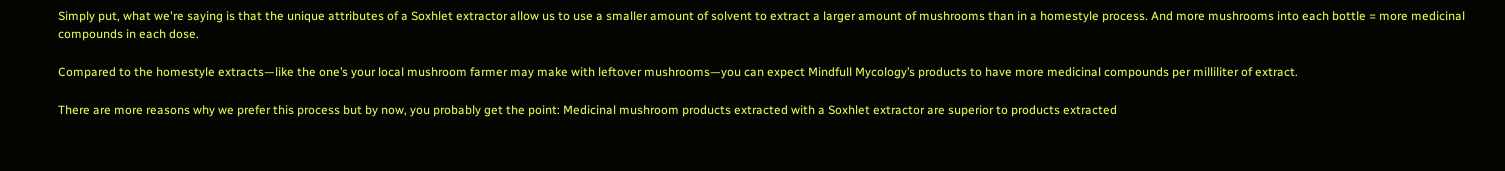Simply put, what we're saying is that the unique attributes of a Soxhlet extractor allow us to use a smaller amount of solvent to extract a larger amount of mushrooms than in a homestyle process. And more mushrooms into each bottle = more medicinal compounds in each dose.

Compared to the homestyle extracts—like the one’s your local mushroom farmer may make with leftover mushrooms—you can expect Mindfull Mycology’s products to have more medicinal compounds per milliliter of extract.

There are more reasons why we prefer this process but by now, you probably get the point: Medicinal mushroom products extracted with a Soxhlet extractor are superior to products extracted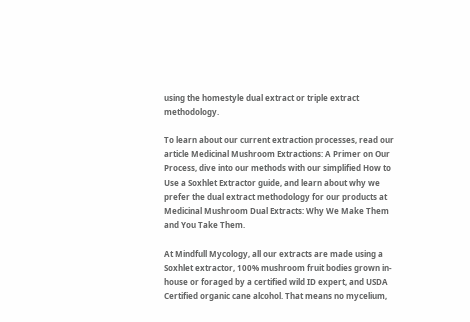using the homestyle dual extract or triple extract methodology.

To learn about our current extraction processes, read our article Medicinal Mushroom Extractions: A Primer on Our Process, dive into our methods with our simplified How to Use a Soxhlet Extractor guide, and learn about why we prefer the dual extract methodology for our products at Medicinal Mushroom Dual Extracts: Why We Make Them and You Take Them.

At Mindfull Mycology, all our extracts are made using a Soxhlet extractor, 100% mushroom fruit bodies grown in-house or foraged by a certified wild ID expert, and USDA Certified organic cane alcohol. That means no mycelium,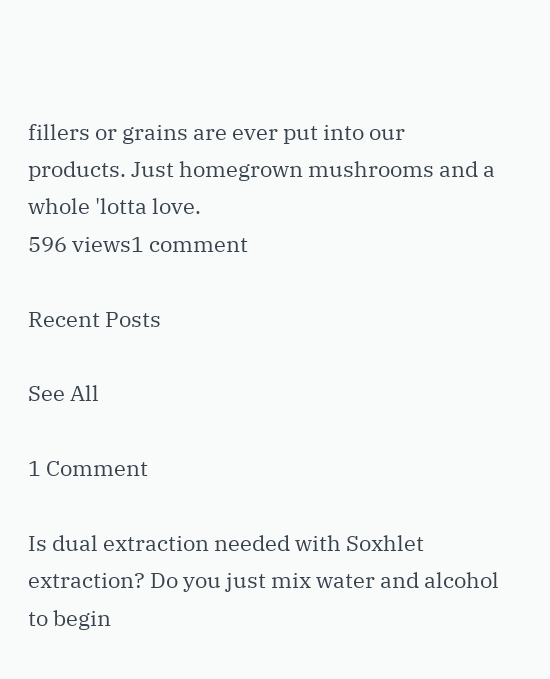fillers or grains are ever put into our products. Just homegrown mushrooms and a whole 'lotta love.
596 views1 comment

Recent Posts

See All

1 Comment

Is dual extraction needed with Soxhlet extraction? Do you just mix water and alcohol to begin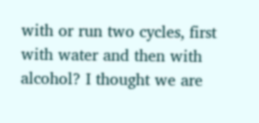with or run two cycles, first with water and then with alcohol? I thought we are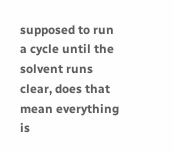supposed to run a cycle until the solvent runs clear, does that mean everything is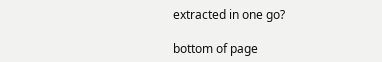extracted in one go?

bottom of page